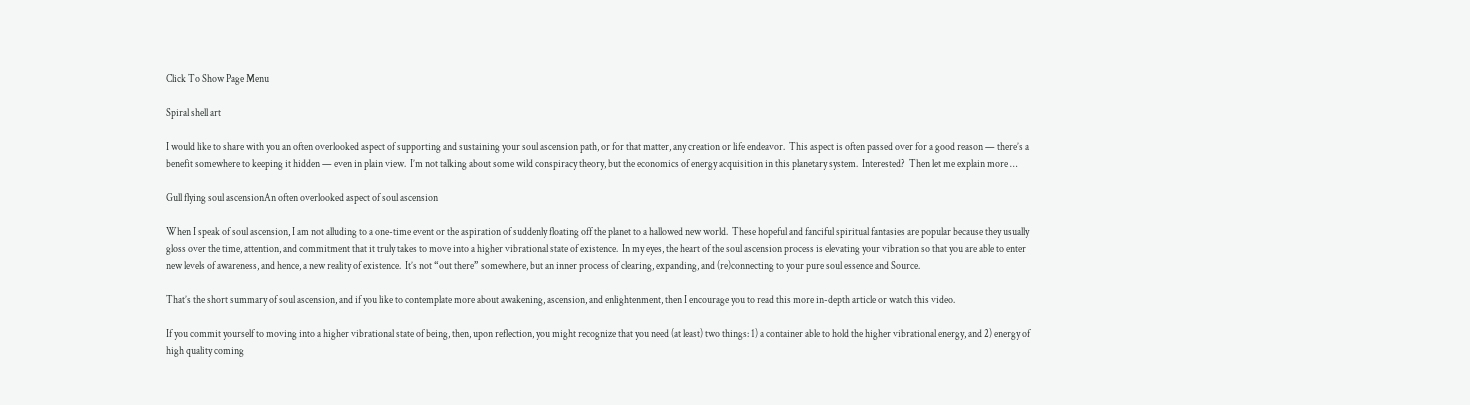Click To Show Page Menu

Spiral shell art

I would like to share with you an often overlooked aspect of supporting and sustaining your soul ascension path, or for that matter, any creation or life endeavor.  This aspect is often passed over for a good reason — there’s a benefit somewhere to keeping it hidden — even in plain view.  I’m not talking about some wild conspiracy theory, but the economics of energy acquisition in this planetary system.  Interested?  Then let me explain more …

Gull flying soul ascensionAn often overlooked aspect of soul ascension

When I speak of soul ascension, I am not alluding to a one-time event or the aspiration of suddenly floating off the planet to a hallowed new world.  These hopeful and fanciful spiritual fantasies are popular because they usually gloss over the time, attention, and commitment that it truly takes to move into a higher vibrational state of existence.  In my eyes, the heart of the soul ascension process is elevating your vibration so that you are able to enter new levels of awareness, and hence, a new reality of existence.  It’s not “out there” somewhere, but an inner process of clearing, expanding, and (re)connecting to your pure soul essence and Source.

That’s the short summary of soul ascension, and if you like to contemplate more about awakening, ascension, and enlightenment, then I encourage you to read this more in-depth article or watch this video.

If you commit yourself to moving into a higher vibrational state of being, then, upon reflection, you might recognize that you need (at least) two things: 1) a container able to hold the higher vibrational energy, and 2) energy of high quality coming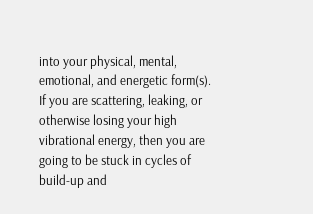into your physical, mental, emotional, and energetic form(s).  If you are scattering, leaking, or otherwise losing your high vibrational energy, then you are going to be stuck in cycles of build-up and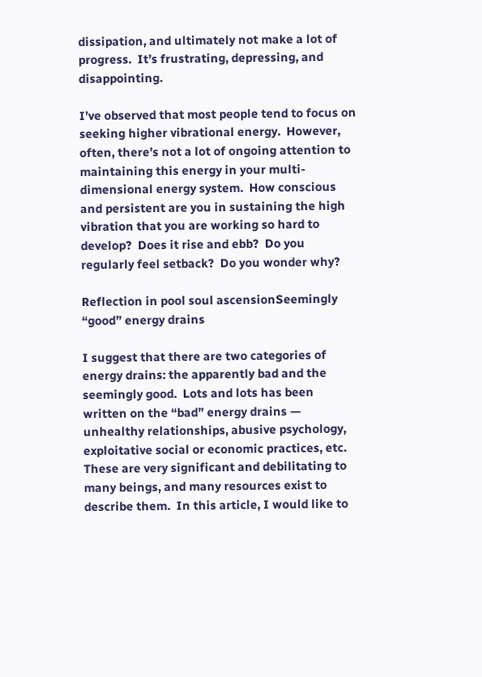dissipation, and ultimately not make a lot of progress.  It’s frustrating, depressing, and disappointing.

I’ve observed that most people tend to focus on seeking higher vibrational energy.  However, often, there’s not a lot of ongoing attention to maintaining this energy in your multi-dimensional energy system.  How conscious and persistent are you in sustaining the high vibration that you are working so hard to develop?  Does it rise and ebb?  Do you regularly feel setback?  Do you wonder why?

Reflection in pool soul ascensionSeemingly “good” energy drains

I suggest that there are two categories of energy drains: the apparently bad and the seemingly good.  Lots and lots has been written on the “bad” energy drains — unhealthy relationships, abusive psychology, exploitative social or economic practices, etc.  These are very significant and debilitating to many beings, and many resources exist to describe them.  In this article, I would like to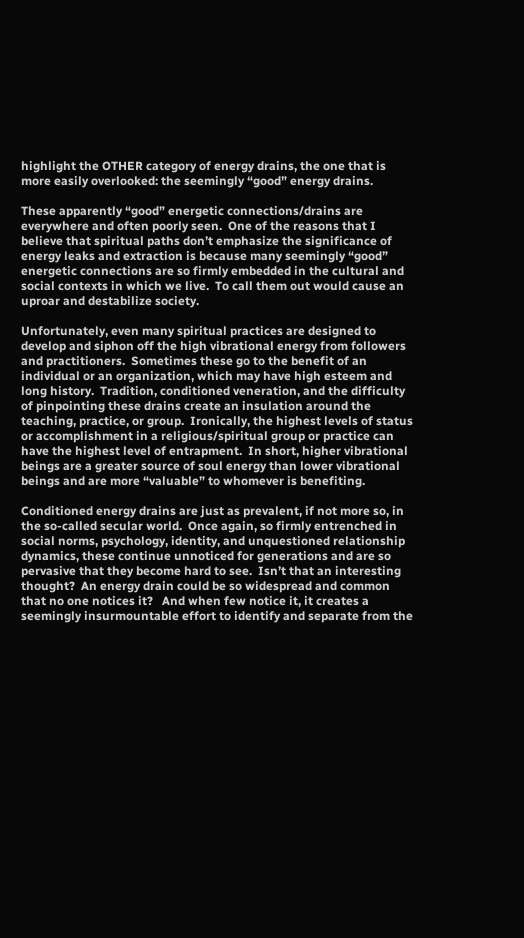highlight the OTHER category of energy drains, the one that is more easily overlooked: the seemingly “good” energy drains.

These apparently “good” energetic connections/drains are everywhere and often poorly seen.  One of the reasons that I believe that spiritual paths don’t emphasize the significance of energy leaks and extraction is because many seemingly “good” energetic connections are so firmly embedded in the cultural and social contexts in which we live.  To call them out would cause an uproar and destabilize society.

Unfortunately, even many spiritual practices are designed to develop and siphon off the high vibrational energy from followers and practitioners.  Sometimes these go to the benefit of an individual or an organization, which may have high esteem and long history.  Tradition, conditioned veneration, and the difficulty of pinpointing these drains create an insulation around the teaching, practice, or group.  Ironically, the highest levels of status or accomplishment in a religious/spiritual group or practice can have the highest level of entrapment.  In short, higher vibrational beings are a greater source of soul energy than lower vibrational beings and are more “valuable” to whomever is benefiting.

Conditioned energy drains are just as prevalent, if not more so, in the so-called secular world.  Once again, so firmly entrenched in social norms, psychology, identity, and unquestioned relationship dynamics, these continue unnoticed for generations and are so pervasive that they become hard to see.  Isn’t that an interesting thought?  An energy drain could be so widespread and common that no one notices it?   And when few notice it, it creates a seemingly insurmountable effort to identify and separate from the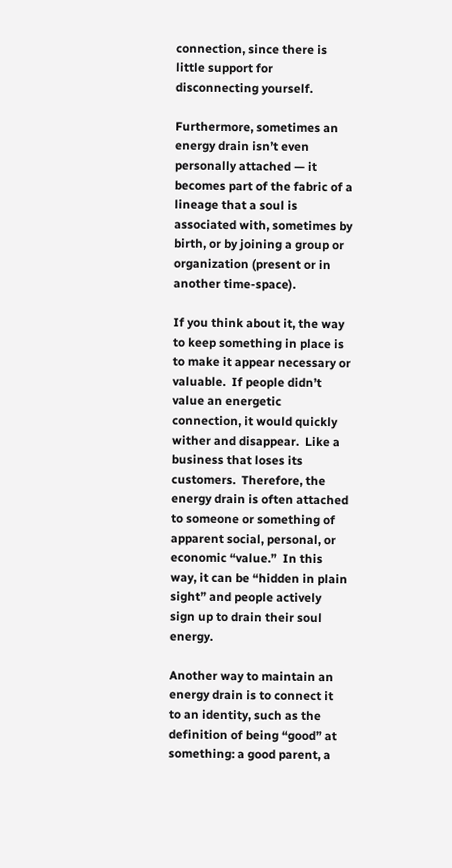connection, since there is little support for disconnecting yourself.

Furthermore, sometimes an energy drain isn’t even personally attached — it becomes part of the fabric of a lineage that a soul is associated with, sometimes by birth, or by joining a group or organization (present or in another time-space).

If you think about it, the way to keep something in place is to make it appear necessary or valuable.  If people didn’t value an energetic connection, it would quickly wither and disappear.  Like a business that loses its customers.  Therefore, the energy drain is often attached to someone or something of apparent social, personal, or economic “value.”  In this way, it can be “hidden in plain sight” and people actively sign up to drain their soul energy.

Another way to maintain an energy drain is to connect it to an identity, such as the definition of being “good” at something: a good parent, a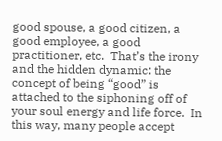good spouse, a good citizen, a good employee, a good practitioner, etc.  That’s the irony and the hidden dynamic: the concept of being “good” is attached to the siphoning off of your soul energy and life force.  In this way, many people accept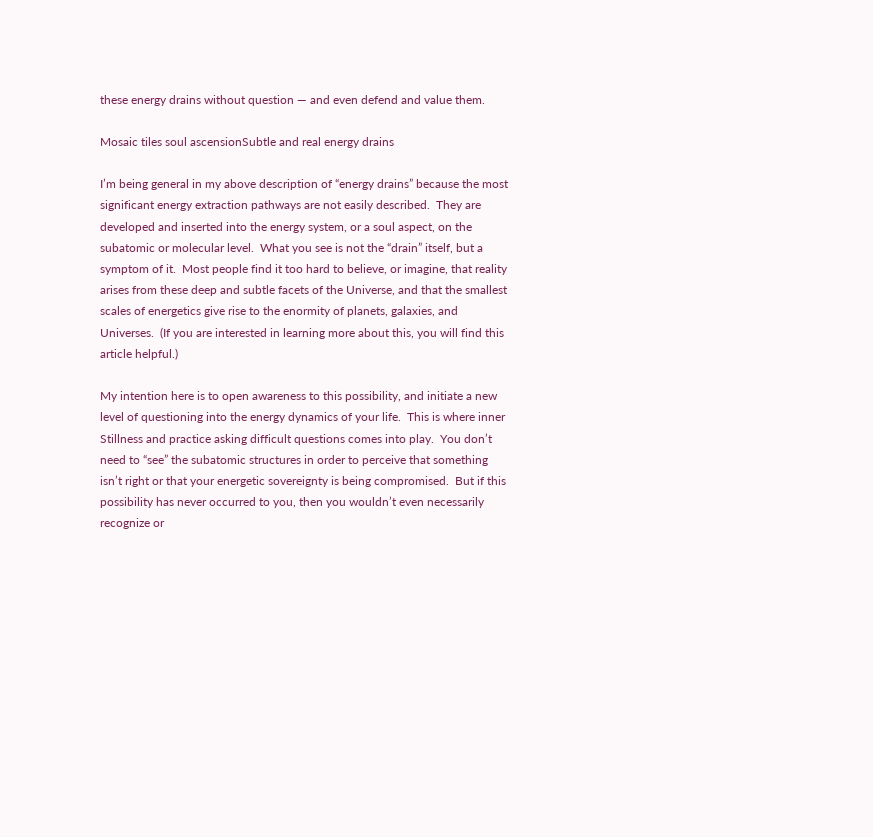these energy drains without question — and even defend and value them.

Mosaic tiles soul ascensionSubtle and real energy drains

I’m being general in my above description of “energy drains” because the most significant energy extraction pathways are not easily described.  They are developed and inserted into the energy system, or a soul aspect, on the subatomic or molecular level.  What you see is not the “drain” itself, but a symptom of it.  Most people find it too hard to believe, or imagine, that reality arises from these deep and subtle facets of the Universe, and that the smallest scales of energetics give rise to the enormity of planets, galaxies, and Universes.  (If you are interested in learning more about this, you will find this article helpful.)

My intention here is to open awareness to this possibility, and initiate a new level of questioning into the energy dynamics of your life.  This is where inner Stillness and practice asking difficult questions comes into play.  You don’t need to “see” the subatomic structures in order to perceive that something isn’t right or that your energetic sovereignty is being compromised.  But if this possibility has never occurred to you, then you wouldn’t even necessarily recognize or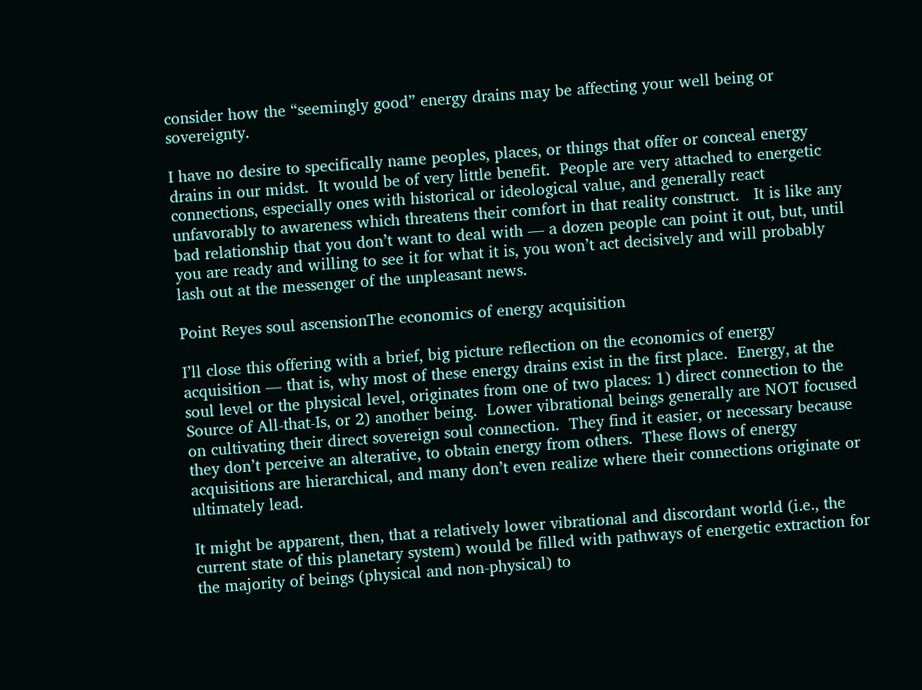consider how the “seemingly good” energy drains may be affecting your well being or sovereignty.

I have no desire to specifically name peoples, places, or things that offer or conceal energy drains in our midst.  It would be of very little benefit.  People are very attached to energetic connections, especially ones with historical or ideological value, and generally react unfavorably to awareness which threatens their comfort in that reality construct.   It is like any bad relationship that you don’t want to deal with — a dozen people can point it out, but, until you are ready and willing to see it for what it is, you won’t act decisively and will probably lash out at the messenger of the unpleasant news.

Point Reyes soul ascensionThe economics of energy acquisition

I’ll close this offering with a brief, big picture reflection on the economics of energy acquisition — that is, why most of these energy drains exist in the first place.  Energy, at the soul level or the physical level, originates from one of two places: 1) direct connection to the Source of All-that-Is, or 2) another being.  Lower vibrational beings generally are NOT focused on cultivating their direct sovereign soul connection.  They find it easier, or necessary because they don’t perceive an alterative, to obtain energy from others.  These flows of energy acquisitions are hierarchical, and many don’t even realize where their connections originate or ultimately lead.

It might be apparent, then, that a relatively lower vibrational and discordant world (i.e., the current state of this planetary system) would be filled with pathways of energetic extraction for the majority of beings (physical and non-physical) to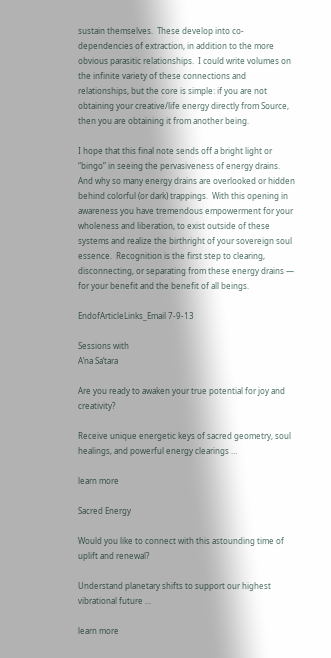sustain themselves.  These develop into co-dependencies of extraction, in addition to the more obvious parasitic relationships.  I could write volumes on the infinite variety of these connections and relationships, but the core is simple: if you are not obtaining your creative/life energy directly from Source, then you are obtaining it from another being.

I hope that this final note sends off a bright light or “bingo” in seeing the pervasiveness of energy drains.  And why so many energy drains are overlooked or hidden behind colorful (or dark) trappings.  With this opening in awareness you have tremendous empowerment for your wholeness and liberation, to exist outside of these systems and realize the birthright of your sovereign soul essence.  Recognition is the first step to clearing, disconnecting, or separating from these energy drains — for your benefit and the benefit of all beings.

EndofArticleLinks_Email 7-9-13

Sessions with
A’na Sa’tara

Are you ready to awaken your true potential for joy and creativity?

Receive unique energetic keys of sacred geometry, soul healings, and powerful energy clearings …

learn more

Sacred Energy

Would you like to connect with this astounding time of uplift and renewal?

Understand planetary shifts to support our highest vibrational future …

learn more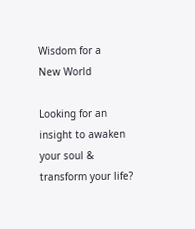Wisdom for a
New World

Looking for an insight to awaken your soul & transform your life?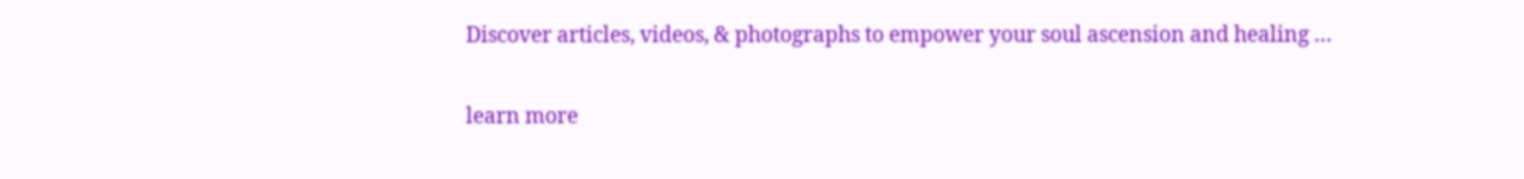Discover articles, videos, & photographs to empower your soul ascension and healing …

learn more